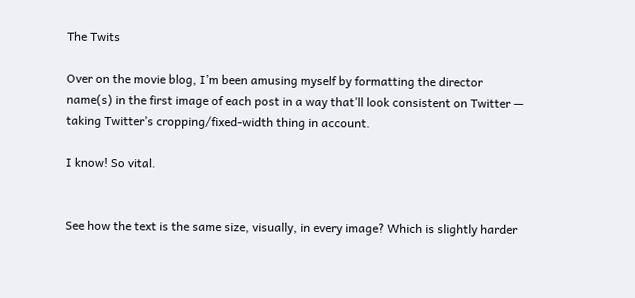The Twits

Over on the movie blog, I’m been amusing myself by formatting the director name(s) in the first image of each post in a way that’ll look consistent on Twitter — taking Twitter’s cropping/fixed-width thing in account.

I know! So vital.


See how the text is the same size, visually, in every image? Which is slightly harder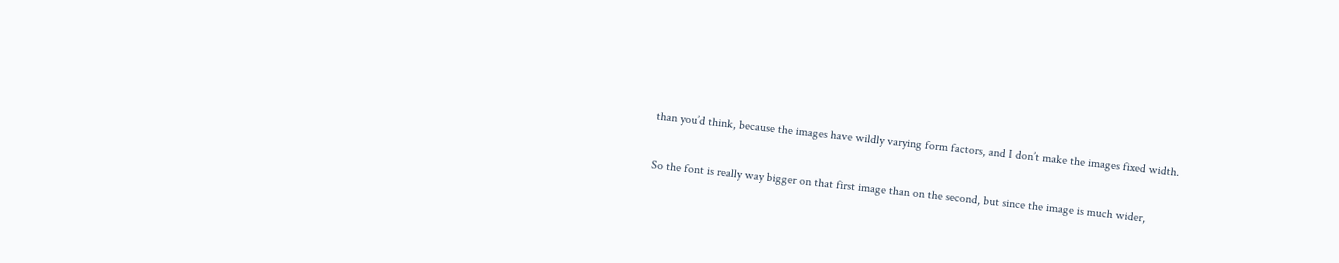than you’d think, because the images have wildly varying form factors, and I don’t make the images fixed width.

So the font is really way bigger on that first image than on the second, but since the image is much wider,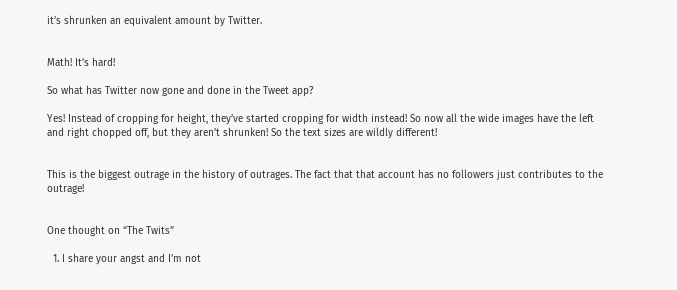it’s shrunken an equivalent amount by Twitter.


Math! It’s hard!

So what has Twitter now gone and done in the Tweet app?

Yes! Instead of cropping for height, they’ve started cropping for width instead! So now all the wide images have the left and right chopped off, but they aren’t shrunken! So the text sizes are wildly different!


This is the biggest outrage in the history of outrages. The fact that that account has no followers just contributes to the outrage!


One thought on “The Twits”

  1. I share your angst and I’m not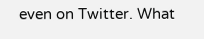even on Twitter. What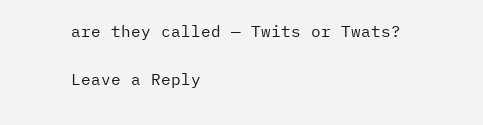are they called — Twits or Twats?

Leave a Reply